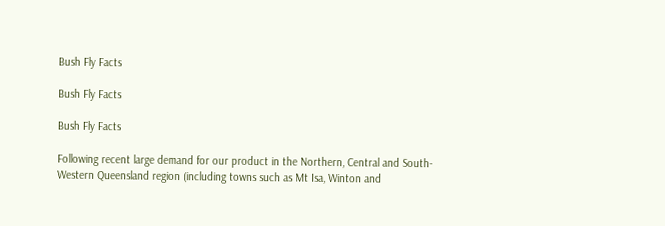Bush Fly Facts

Bush Fly Facts

Bush Fly Facts

Following recent large demand for our product in the Northern, Central and South-Western Queensland region (including towns such as Mt Isa, Winton and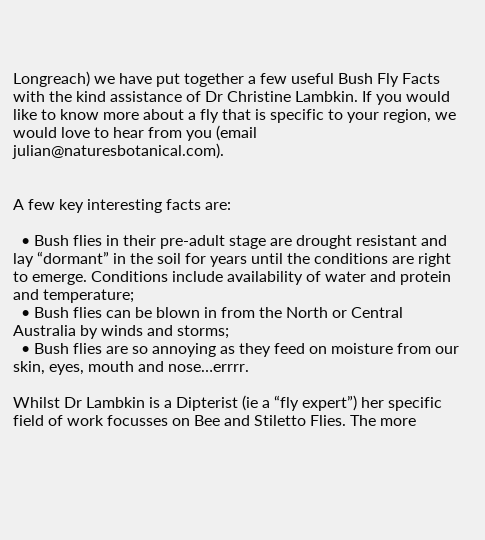Longreach) we have put together a few useful Bush Fly Facts with the kind assistance of Dr Christine Lambkin. If you would like to know more about a fly that is specific to your region, we would love to hear from you (email julian@naturesbotanical.com).


A few key interesting facts are:

  • Bush flies in their pre-adult stage are drought resistant and lay “dormant” in the soil for years until the conditions are right to emerge. Conditions include availability of water and protein and temperature;
  • Bush flies can be blown in from the North or Central Australia by winds and storms;
  • Bush flies are so annoying as they feed on moisture from our skin, eyes, mouth and nose…errrr.

Whilst Dr Lambkin is a Dipterist (ie a “fly expert”) her specific field of work focusses on Bee and Stiletto Flies. The more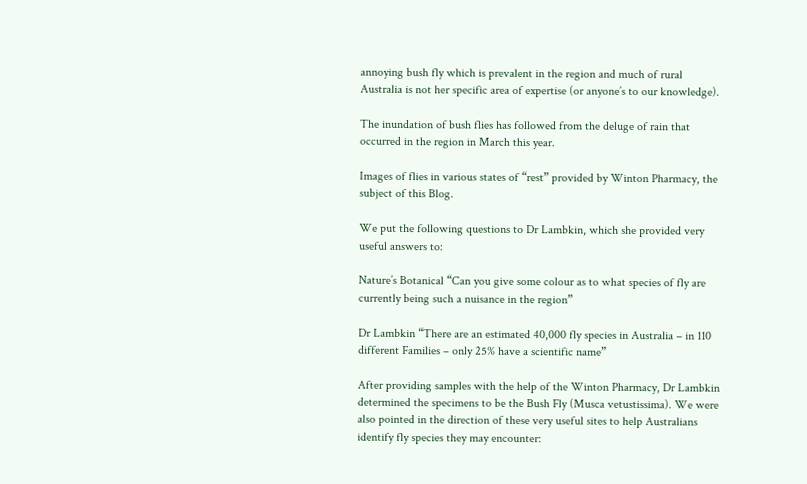annoying bush fly which is prevalent in the region and much of rural Australia is not her specific area of expertise (or anyone’s to our knowledge).

The inundation of bush flies has followed from the deluge of rain that occurred in the region in March this year.

Images of flies in various states of “rest” provided by Winton Pharmacy, the subject of this Blog.

We put the following questions to Dr Lambkin, which she provided very useful answers to:

Nature’s Botanical “Can you give some colour as to what species of fly are currently being such a nuisance in the region”

Dr Lambkin “There are an estimated 40,000 fly species in Australia – in 110 different Families – only 25% have a scientific name”

After providing samples with the help of the Winton Pharmacy, Dr Lambkin determined the specimens to be the Bush Fly (Musca vetustissima). We were also pointed in the direction of these very useful sites to help Australians identify fly species they may encounter: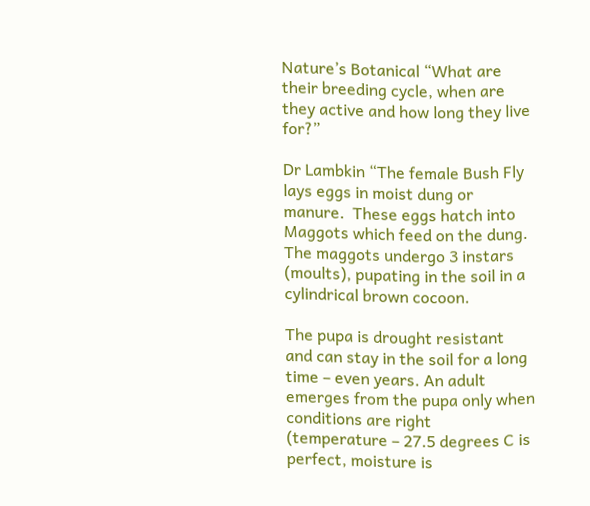Nature’s Botanical “What are their breeding cycle, when are they active and how long they live for?”

Dr Lambkin “The female Bush Fly lays eggs in moist dung or manure.  These eggs hatch into Maggots which feed on the dung. The maggots undergo 3 instars (moults), pupating in the soil in a cylindrical brown cocoon.

The pupa is drought resistant and can stay in the soil for a long time – even years. An adult emerges from the pupa only when conditions are right (temperature – 27.5 degrees C is perfect, moisture is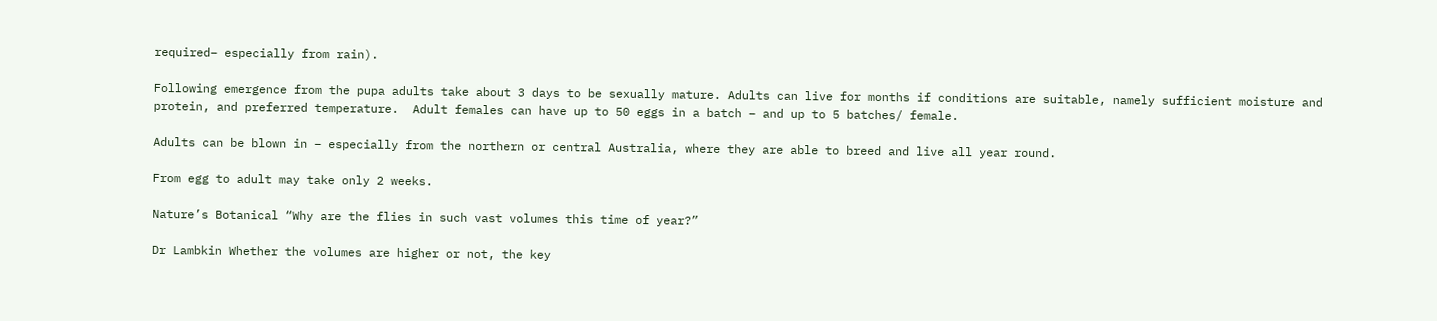required– especially from rain).

Following emergence from the pupa adults take about 3 days to be sexually mature. Adults can live for months if conditions are suitable, namely sufficient moisture and protein, and preferred temperature.  Adult females can have up to 50 eggs in a batch – and up to 5 batches/ female.

Adults can be blown in – especially from the northern or central Australia, where they are able to breed and live all year round.

From egg to adult may take only 2 weeks.

Nature’s Botanical “Why are the flies in such vast volumes this time of year?”

Dr Lambkin Whether the volumes are higher or not, the key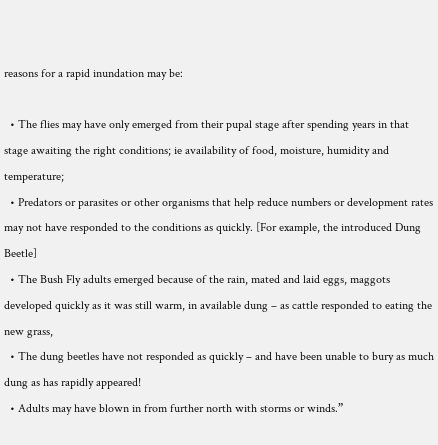reasons for a rapid inundation may be:

  • The flies may have only emerged from their pupal stage after spending years in that stage awaiting the right conditions; ie availability of food, moisture, humidity and temperature;
  • Predators or parasites or other organisms that help reduce numbers or development rates may not have responded to the conditions as quickly. [For example, the introduced Dung Beetle]
  • The Bush Fly adults emerged because of the rain, mated and laid eggs, maggots developed quickly as it was still warm, in available dung – as cattle responded to eating the new grass,
  • The dung beetles have not responded as quickly – and have been unable to bury as much dung as has rapidly appeared!
  • Adults may have blown in from further north with storms or winds.”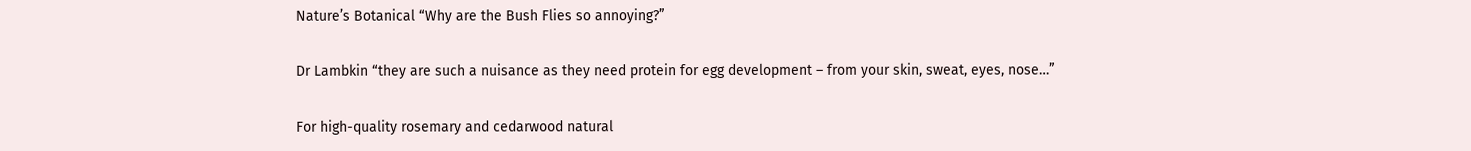Nature’s Botanical “Why are the Bush Flies so annoying?”

Dr Lambkin “they are such a nuisance as they need protein for egg development – from your skin, sweat, eyes, nose…”

For high-quality rosemary and cedarwood natural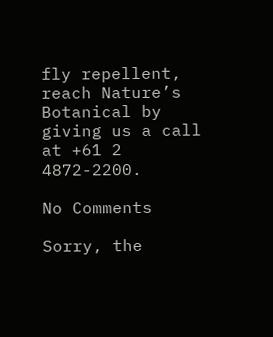fly repellent, reach Nature’s Botanical by giving us a call at +61 2 4872-2200.

No Comments

Sorry, the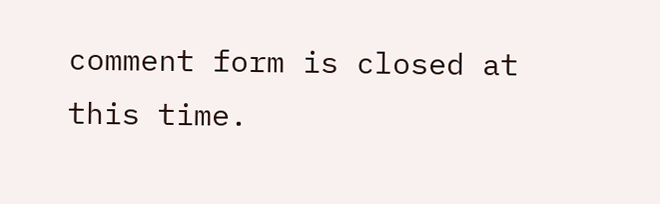comment form is closed at this time.